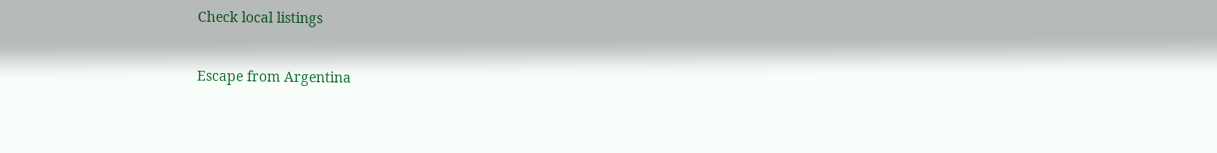Check local listings

Escape from Argentina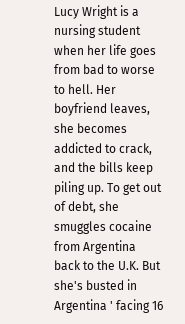Lucy Wright is a nursing student when her life goes from bad to worse to hell. Her boyfriend leaves, she becomes addicted to crack, and the bills keep piling up. To get out of debt, she smuggles cocaine from Argentina back to the U.K. But she's busted in Argentina ' facing 16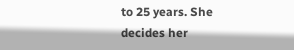to 25 years. She decides her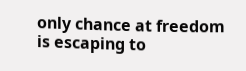only chance at freedom is escaping to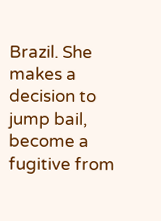Brazil. She makes a decision to jump bail, become a fugitive from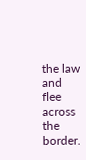the law and flee across the border.